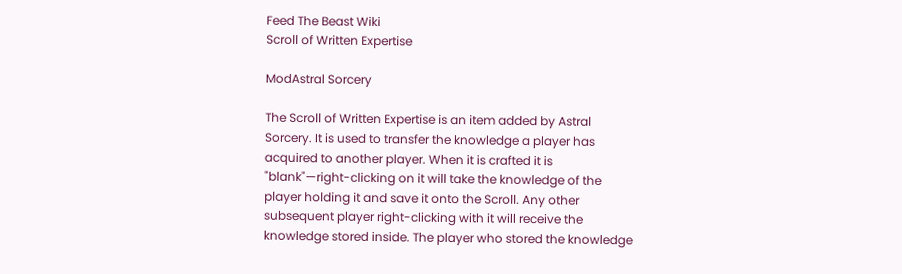Feed The Beast Wiki
Scroll of Written Expertise

ModAstral Sorcery

The Scroll of Written Expertise is an item added by Astral Sorcery. It is used to transfer the knowledge a player has acquired to another player. When it is crafted it is "blank"—right-clicking on it will take the knowledge of the player holding it and save it onto the Scroll. Any other subsequent player right-clicking with it will receive the knowledge stored inside. The player who stored the knowledge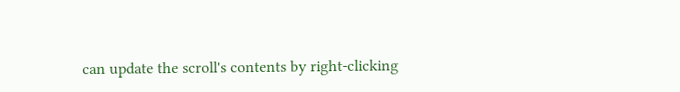can update the scroll's contents by right-clicking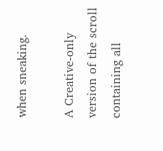when sneaking.

A Creative-only version of the scroll containing all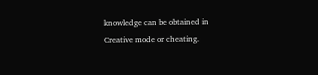knowledge can be obtained in Creative mode or cheating.